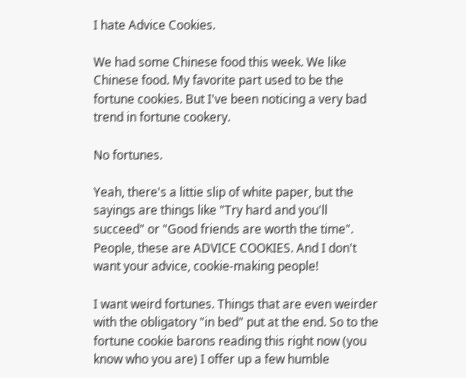I hate Advice Cookies.

We had some Chinese food this week. We like Chinese food. My favorite part used to be the fortune cookies. But I've been noticing a very bad trend in fortune cookery.

No fortunes.

Yeah, there's a littie slip of white paper, but the sayings are things like "Try hard and you'll succeed" or "Good friends are worth the time". People, these are ADVICE COOKIES. And I don't want your advice, cookie-making people!

I want weird fortunes. Things that are even weirder with the obligatory "in bed" put at the end. So to the fortune cookie barons reading this right now (you know who you are) I offer up a few humble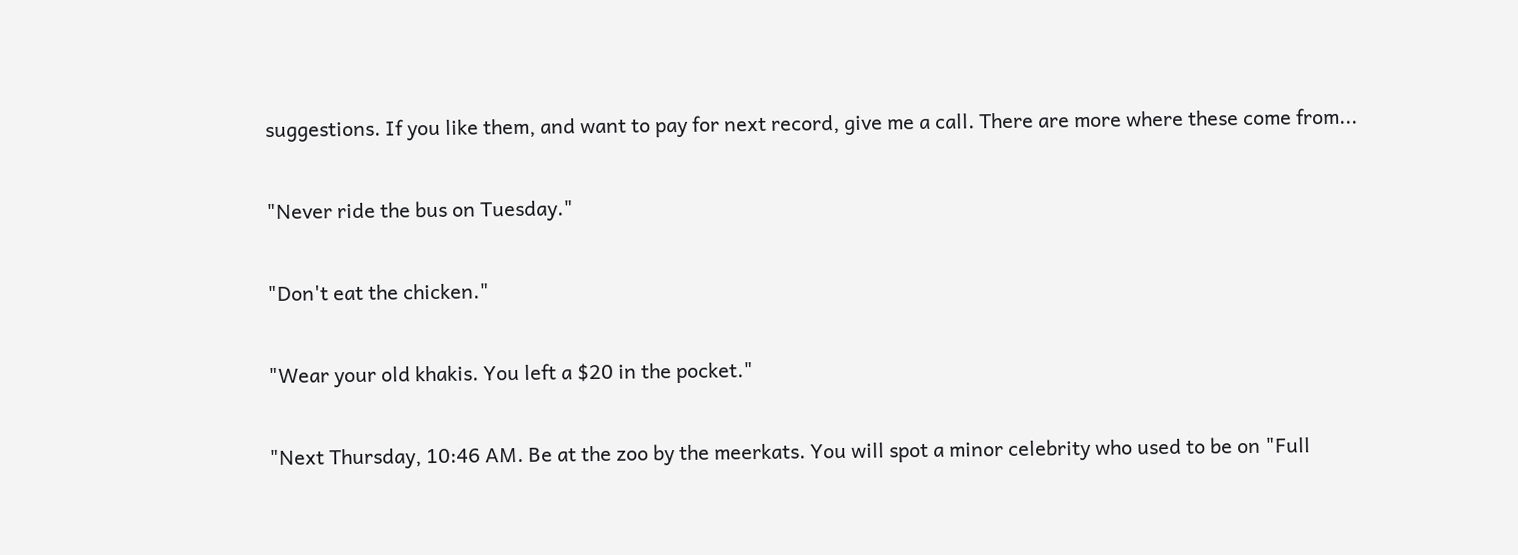suggestions. If you like them, and want to pay for next record, give me a call. There are more where these come from...

"Never ride the bus on Tuesday."

"Don't eat the chicken."

"Wear your old khakis. You left a $20 in the pocket."

"Next Thursday, 10:46 AM. Be at the zoo by the meerkats. You will spot a minor celebrity who used to be on "Full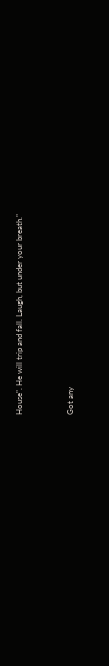House". He will trip and fall. Laugh, but under your breath."


Got any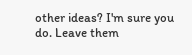other ideas? I'm sure you do. Leave them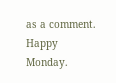as a comment. Happy Monday.